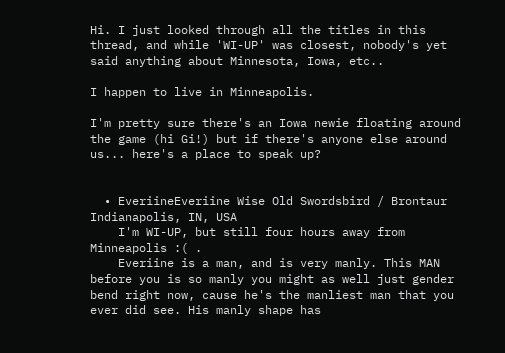Hi. I just looked through all the titles in this thread, and while 'WI-UP' was closest, nobody's yet said anything about Minnesota, Iowa, etc..

I happen to live in Minneapolis.

I'm pretty sure there's an Iowa newie floating around the game (hi Gi!) but if there's anyone else around us... here's a place to speak up?


  • EveriineEveriine Wise Old Swordsbird / Brontaur Indianapolis, IN, USA
    I'm WI-UP, but still four hours away from Minneapolis :( .
    Everiine is a man, and is very manly. This MAN before you is so manly you might as well just gender bend right now, cause he's the manliest man that you ever did see. His manly shape has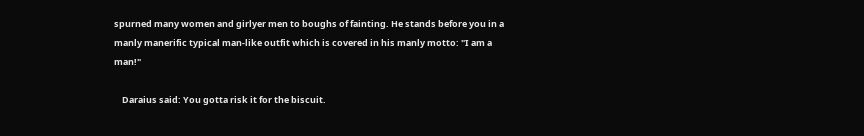spurned many women and girlyer men to boughs of fainting. He stands before you in a manly manerific typical man-like outfit which is covered in his manly motto: "I am a man!"

    Daraius said: You gotta risk it for the biscuit.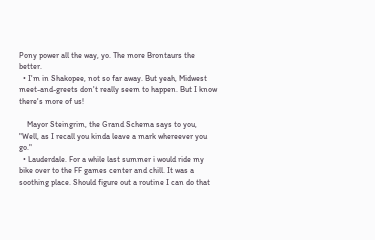Pony power all the way, yo. The more Brontaurs the better.
  • I'm in Shakopee, not so far away. But yeah, Midwest meet-and-greets don't really seem to happen. But I know there's more of us!

    Mayor Steingrim, the Grand Schema says to you, "Well, as I recall you kinda leave a mark whereever you go."
  • Lauderdale. For a while last summer i would ride my bike over to the FF games center and chill. It was a soothing place. Should figure out a routine I can do that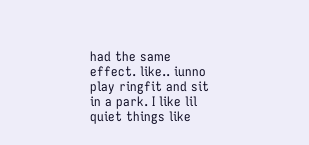had the same effect. like.. iunno play ringfit and sit in a park. I like lil quiet things like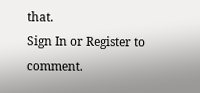that.
Sign In or Register to comment.